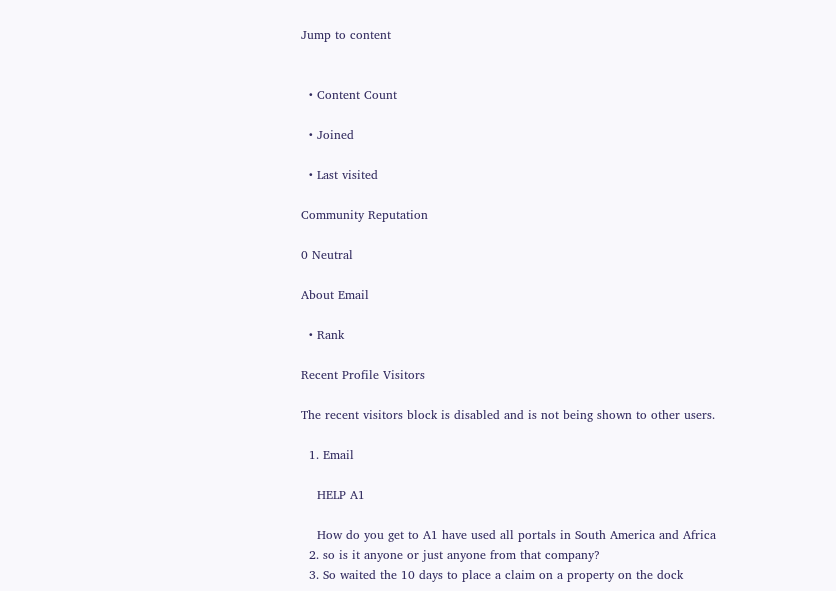Jump to content


  • Content Count

  • Joined

  • Last visited

Community Reputation

0 Neutral

About Email

  • Rank

Recent Profile Visitors

The recent visitors block is disabled and is not being shown to other users.

  1. Email

    HELP A1

    How do you get to A1 have used all portals in South America and Africa
  2. so is it anyone or just anyone from that company?
  3. So waited the 10 days to place a claim on a property on the dock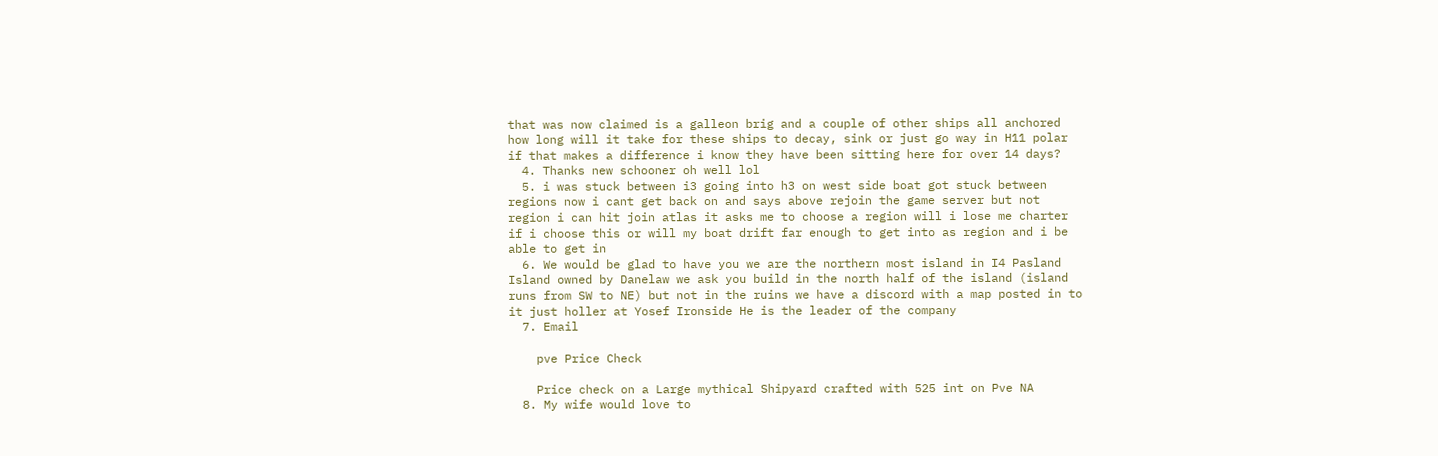that was now claimed is a galleon brig and a couple of other ships all anchored how long will it take for these ships to decay, sink or just go way in H11 polar if that makes a difference i know they have been sitting here for over 14 days?
  4. Thanks new schooner oh well lol
  5. i was stuck between i3 going into h3 on west side boat got stuck between regions now i cant get back on and says above rejoin the game server but not region i can hit join atlas it asks me to choose a region will i lose me charter if i choose this or will my boat drift far enough to get into as region and i be able to get in
  6. We would be glad to have you we are the northern most island in I4 Pasland Island owned by Danelaw we ask you build in the north half of the island (island runs from SW to NE) but not in the ruins we have a discord with a map posted in to it just holler at Yosef Ironside He is the leader of the company
  7. Email

    pve Price Check

    Price check on a Large mythical Shipyard crafted with 525 int on Pve NA
  8. My wife would love to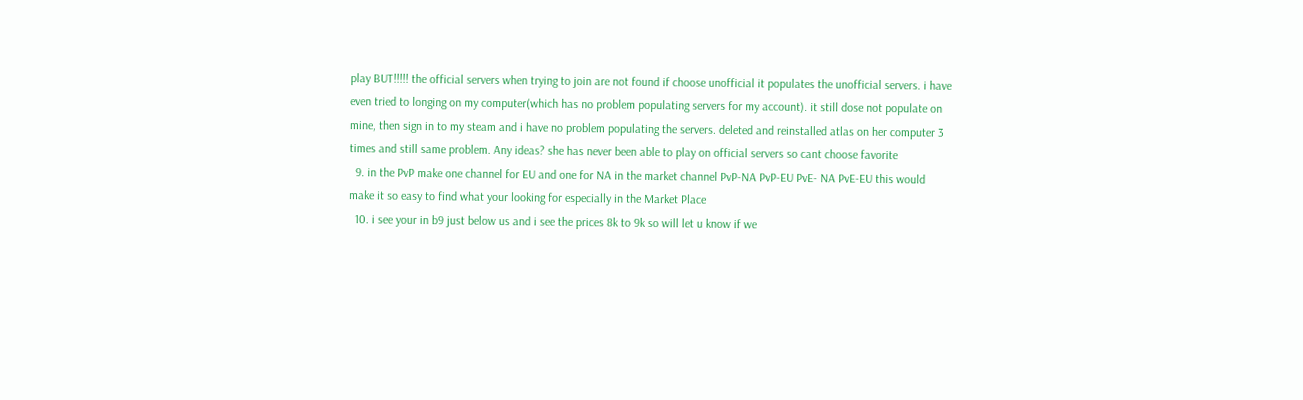play BUT!!!!! the official servers when trying to join are not found if choose unofficial it populates the unofficial servers. i have even tried to longing on my computer(which has no problem populating servers for my account). it still dose not populate on mine, then sign in to my steam and i have no problem populating the servers. deleted and reinstalled atlas on her computer 3 times and still same problem. Any ideas? she has never been able to play on official servers so cant choose favorite
  9. in the PvP make one channel for EU and one for NA in the market channel PvP-NA PvP-EU PvE- NA PvE-EU this would make it so easy to find what your looking for especially in the Market Place
  10. i see your in b9 just below us and i see the prices 8k to 9k so will let u know if we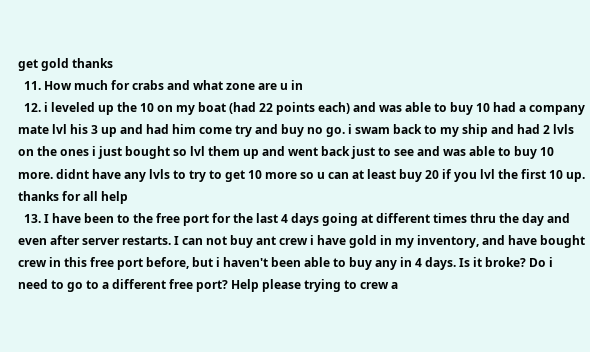get gold thanks
  11. How much for crabs and what zone are u in
  12. i leveled up the 10 on my boat (had 22 points each) and was able to buy 10 had a company mate lvl his 3 up and had him come try and buy no go. i swam back to my ship and had 2 lvls on the ones i just bought so lvl them up and went back just to see and was able to buy 10 more. didnt have any lvls to try to get 10 more so u can at least buy 20 if you lvl the first 10 up. thanks for all help
  13. I have been to the free port for the last 4 days going at different times thru the day and even after server restarts. I can not buy ant crew i have gold in my inventory, and have bought crew in this free port before, but i haven't been able to buy any in 4 days. Is it broke? Do i need to go to a different free port? Help please trying to crew a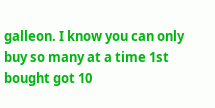galleon. I know you can only buy so many at a time 1st bought got 10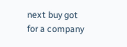next buy got for a company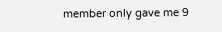member only gave me 9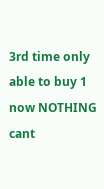3rd time only able to buy 1 now NOTHING cant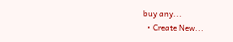buy any...
  • Create New...